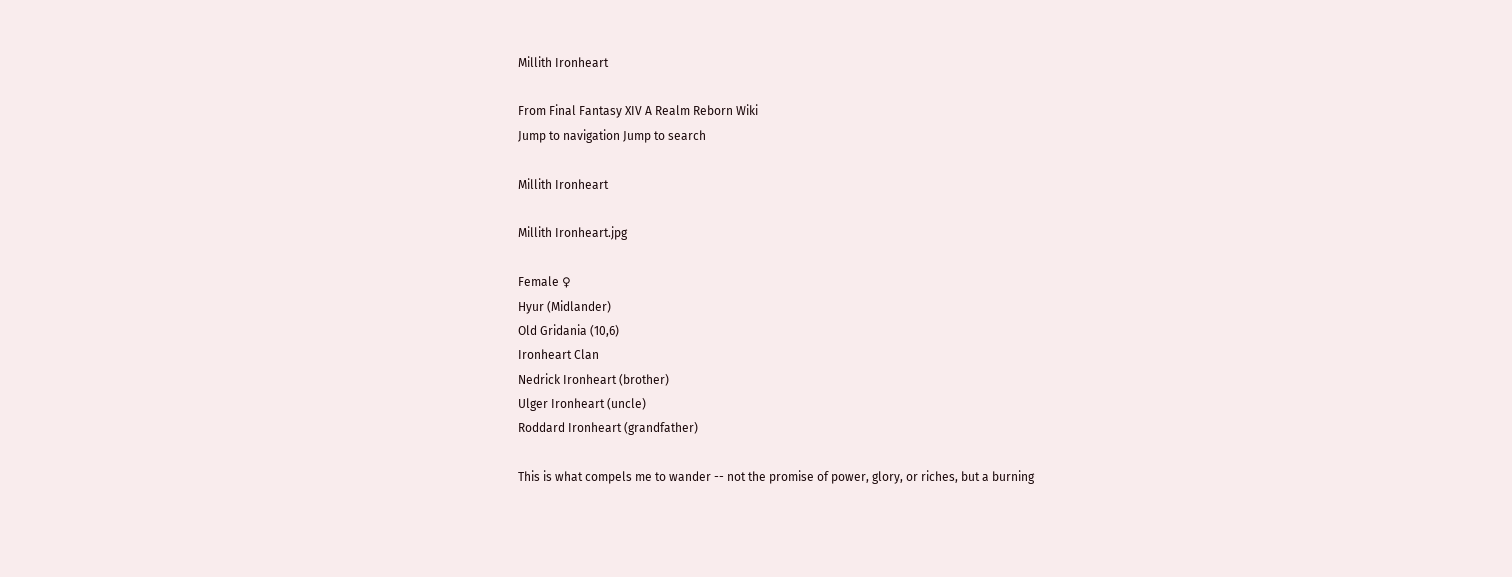Millith Ironheart

From Final Fantasy XIV A Realm Reborn Wiki
Jump to navigation Jump to search

Millith Ironheart

Millith Ironheart.jpg

Female ♀
Hyur (Midlander)
Old Gridania (10,6)
Ironheart Clan
Nedrick Ironheart (brother)
Ulger Ironheart (uncle)
Roddard Ironheart (grandfather)

This is what compels me to wander -- not the promise of power, glory, or riches, but a burning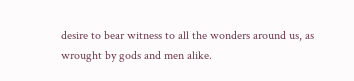desire to bear witness to all the wonders around us, as wrought by gods and men alike.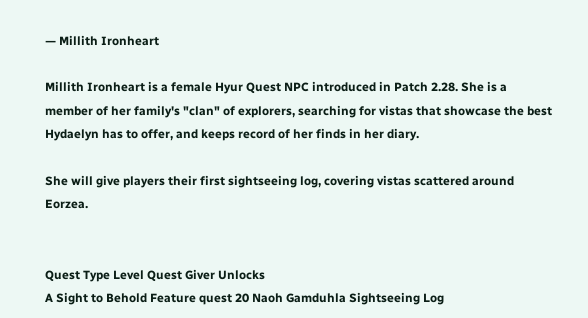— Millith Ironheart

Millith Ironheart is a female Hyur Quest NPC introduced in Patch 2.28. She is a member of her family's "clan" of explorers, searching for vistas that showcase the best Hydaelyn has to offer, and keeps record of her finds in her diary.

She will give players their first sightseeing log, covering vistas scattered around Eorzea.


Quest Type Level Quest Giver Unlocks
A Sight to Behold Feature quest 20 Naoh Gamduhla Sightseeing Log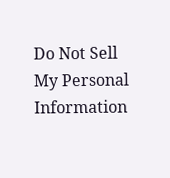Do Not Sell My Personal Information